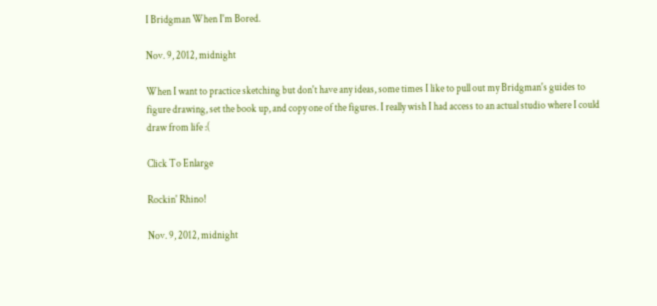I Bridgman When I'm Bored.

Nov. 9, 2012, midnight

When I want to practice sketching but don't have any ideas, some times I like to pull out my Bridgman's guides to figure drawing, set the book up, and copy one of the figures. I really wish I had access to an actual studio where I could draw from life :(

Click To Enlarge

Rockin' Rhino!

Nov. 9, 2012, midnight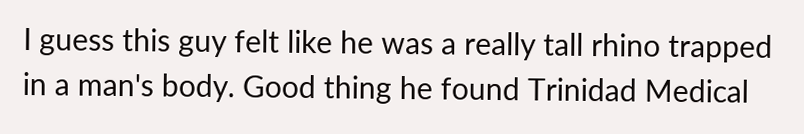I guess this guy felt like he was a really tall rhino trapped in a man's body. Good thing he found Trinidad Medical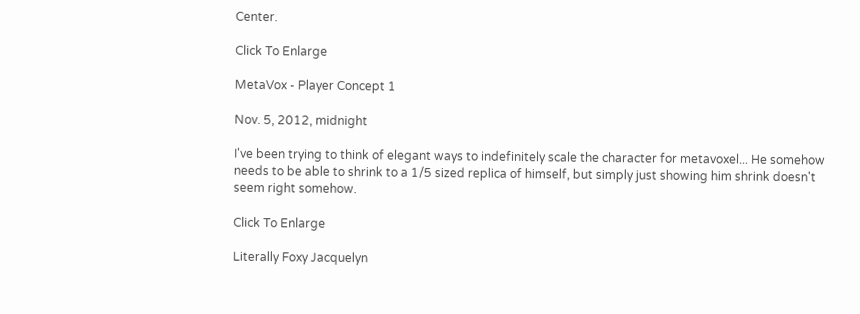Center.

Click To Enlarge

MetaVox - Player Concept 1

Nov. 5, 2012, midnight

I've been trying to think of elegant ways to indefinitely scale the character for metavoxel... He somehow needs to be able to shrink to a 1/5 sized replica of himself, but simply just showing him shrink doesn't seem right somehow.

Click To Enlarge

Literally Foxy Jacquelyn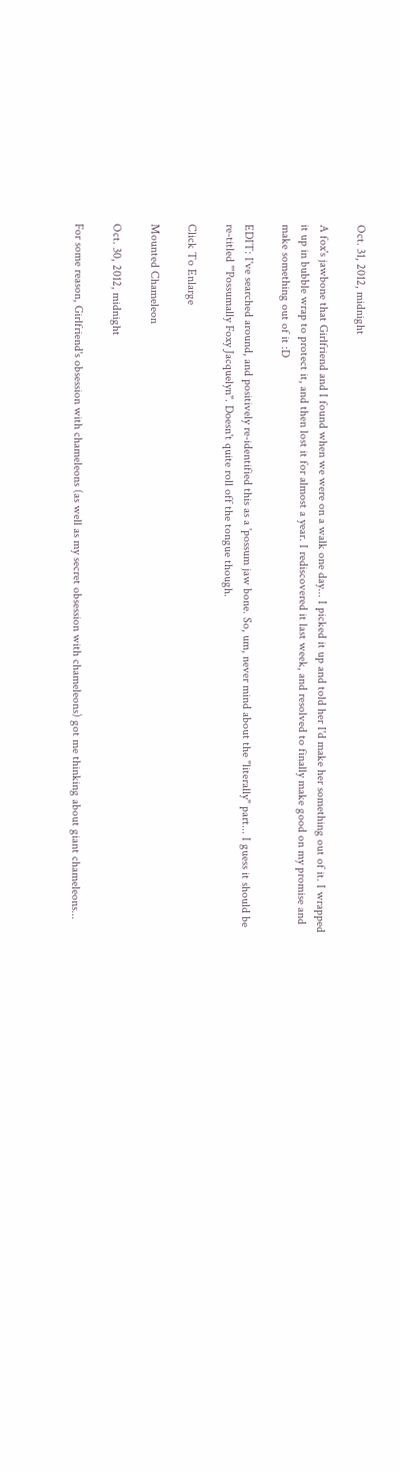Oct. 31, 2012, midnight

A fox's jawbone that Girlfriend and I found when we were on a walk one day... I picked it up and told her I'd make her something out of it. I wrapped it up in bubble wrap to protect it, and then lost it for almost a year. I rediscovered it last week, and resolved to finally make good on my promise and make something out of it :D

EDIT: I've searched around, and positively re-identified this as a 'possum jaw bone. So, um, never mind about the "literally" part... I guess it should be re-titled "'Possumally Foxy Jacquelyn". Doesn't quite roll off the tongue though.

Click To Enlarge

Mounted Chameleon

Oct. 30, 2012, midnight

For some reason, Girlfriend's obsession with chameleons (as well as my secret obsession with chameleons) got me thinking about giant chameleons...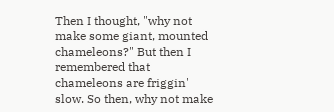Then I thought, "why not make some giant, mounted chameleons?" But then I remembered that chameleons are friggin' slow. So then, why not make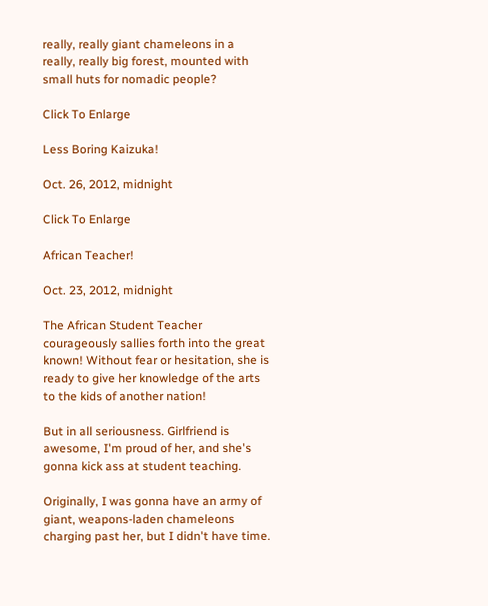really, really giant chameleons in a really, really big forest, mounted with small huts for nomadic people?

Click To Enlarge

Less Boring Kaizuka!

Oct. 26, 2012, midnight

Click To Enlarge

African Teacher!

Oct. 23, 2012, midnight

The African Student Teacher courageously sallies forth into the great known! Without fear or hesitation, she is ready to give her knowledge of the arts to the kids of another nation!

But in all seriousness. Girlfriend is awesome, I'm proud of her, and she's gonna kick ass at student teaching.

Originally, I was gonna have an army of giant, weapons-laden chameleons charging past her, but I didn't have time.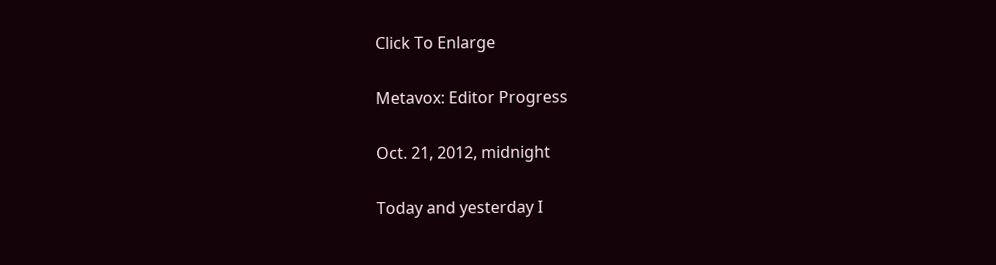Click To Enlarge

Metavox: Editor Progress

Oct. 21, 2012, midnight

Today and yesterday I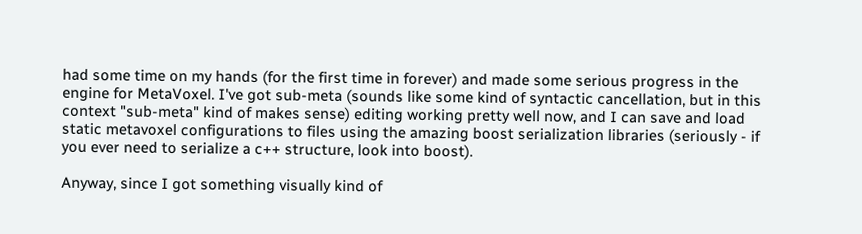had some time on my hands (for the first time in forever) and made some serious progress in the engine for MetaVoxel. I've got sub-meta (sounds like some kind of syntactic cancellation, but in this context "sub-meta" kind of makes sense) editing working pretty well now, and I can save and load static metavoxel configurations to files using the amazing boost serialization libraries (seriously - if you ever need to serialize a c++ structure, look into boost).

Anyway, since I got something visually kind of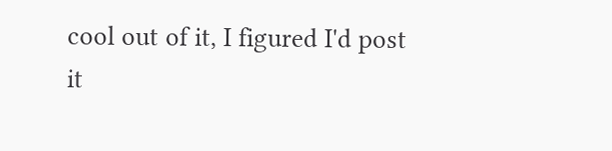cool out of it, I figured I'd post it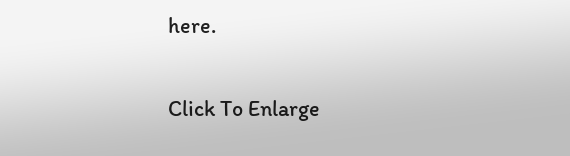here.

Click To Enlarge